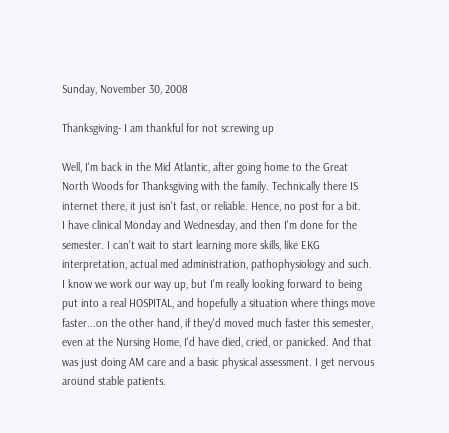Sunday, November 30, 2008

Thanksgiving- I am thankful for not screwing up

Well, I'm back in the Mid Atlantic, after going home to the Great North Woods for Thanksgiving with the family. Technically there IS internet there, it just isn't fast, or reliable. Hence, no post for a bit.
I have clinical Monday and Wednesday, and then I'm done for the semester. I can't wait to start learning more skills, like EKG interpretation, actual med administration, pathophysiology and such. I know we work our way up, but I'm really looking forward to being put into a real HOSPITAL, and hopefully a situation where things move faster...on the other hand, if they'd moved much faster this semester, even at the Nursing Home, I'd have died, cried, or panicked. And that was just doing AM care and a basic physical assessment. I get nervous around stable patients.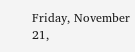Friday, November 21,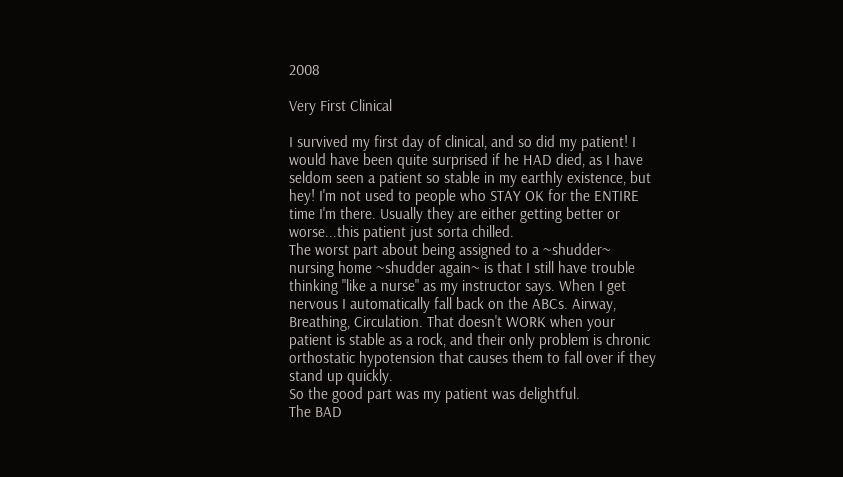2008

Very First Clinical

I survived my first day of clinical, and so did my patient! I would have been quite surprised if he HAD died, as I have seldom seen a patient so stable in my earthly existence, but hey! I'm not used to people who STAY OK for the ENTIRE time I'm there. Usually they are either getting better or worse...this patient just sorta chilled.
The worst part about being assigned to a ~shudder~ nursing home ~shudder again~ is that I still have trouble thinking "like a nurse" as my instructor says. When I get nervous I automatically fall back on the ABCs. Airway, Breathing, Circulation. That doesn't WORK when your patient is stable as a rock, and their only problem is chronic orthostatic hypotension that causes them to fall over if they stand up quickly.
So the good part was my patient was delightful.
The BAD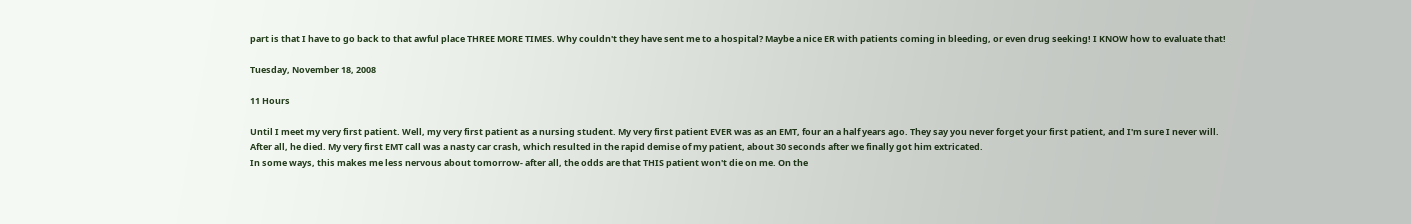part is that I have to go back to that awful place THREE MORE TIMES. Why couldn't they have sent me to a hospital? Maybe a nice ER with patients coming in bleeding, or even drug seeking! I KNOW how to evaluate that!

Tuesday, November 18, 2008

11 Hours

Until I meet my very first patient. Well, my very first patient as a nursing student. My very first patient EVER was as an EMT, four an a half years ago. They say you never forget your first patient, and I'm sure I never will. After all, he died. My very first EMT call was a nasty car crash, which resulted in the rapid demise of my patient, about 30 seconds after we finally got him extricated.
In some ways, this makes me less nervous about tomorrow- after all, the odds are that THIS patient won't die on me. On the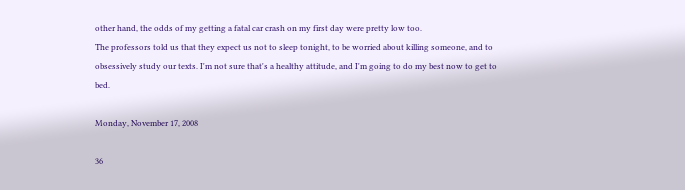other hand, the odds of my getting a fatal car crash on my first day were pretty low too.
The professors told us that they expect us not to sleep tonight, to be worried about killing someone, and to obsessively study our texts. I'm not sure that's a healthy attitude, and I'm going to do my best now to get to bed.

Monday, November 17, 2008

36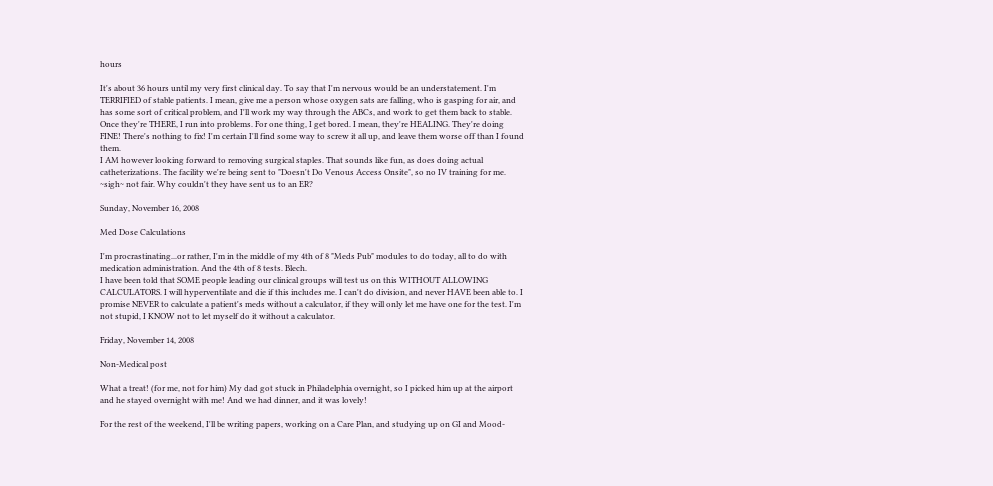hours

It's about 36 hours until my very first clinical day. To say that I'm nervous would be an understatement. I'm TERRIFIED of stable patients. I mean, give me a person whose oxygen sats are falling, who is gasping for air, and has some sort of critical problem, and I'll work my way through the ABCs, and work to get them back to stable. Once they're THERE, I run into problems. For one thing, I get bored. I mean, they're HEALING. They're doing FINE! There's nothing to fix! I'm certain I'll find some way to screw it all up, and leave them worse off than I found them.
I AM however looking forward to removing surgical staples. That sounds like fun, as does doing actual catheterizations. The facility we're being sent to "Doesn't Do Venous Access Onsite", so no IV training for me. ~sigh~ not fair. Why couldn't they have sent us to an ER?

Sunday, November 16, 2008

Med Dose Calculations

I'm procrastinating...or rather, I'm in the middle of my 4th of 8 "Meds Pub" modules to do today, all to do with medication administration. And the 4th of 8 tests. Blech.
I have been told that SOME people leading our clinical groups will test us on this WITHOUT ALLOWING CALCULATORS. I will hyperventilate and die if this includes me. I can't do division, and never HAVE been able to. I promise NEVER to calculate a patient's meds without a calculator, if they will only let me have one for the test. I'm not stupid, I KNOW not to let myself do it without a calculator.

Friday, November 14, 2008

Non-Medical post

What a treat! (for me, not for him) My dad got stuck in Philadelphia overnight, so I picked him up at the airport and he stayed overnight with me! And we had dinner, and it was lovely!

For the rest of the weekend, I'll be writing papers, working on a Care Plan, and studying up on GI and Mood-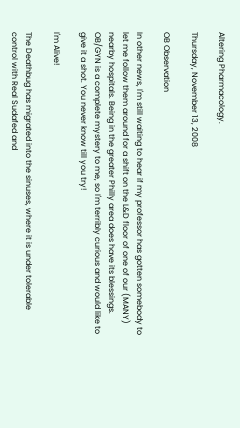Altering Pharmacology.

Thursday, November 13, 2008

OB Observation

In other news, I'm still waiting to hear if my professor has gotten somebody to let me follow them around for a shift on the L&D floor of one of our (MANY) nearby hospitals. Being in the greater Philly area does have its blessings. OB/GYN is a complete mystery to me, so I'm terribly curious and would like to give it a shot. You never know till you try!

I'm Alive!

The Deathbug has migrated into the sinuses, where it is under tolerable control with Real Sudafed and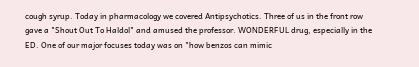cough syrup. Today in pharmacology we covered Antipsychotics. Three of us in the front row gave a "Shout Out To Haldol" and amused the professor. WONDERFUL drug, especially in the ED. One of our major focuses today was on "how benzos can mimic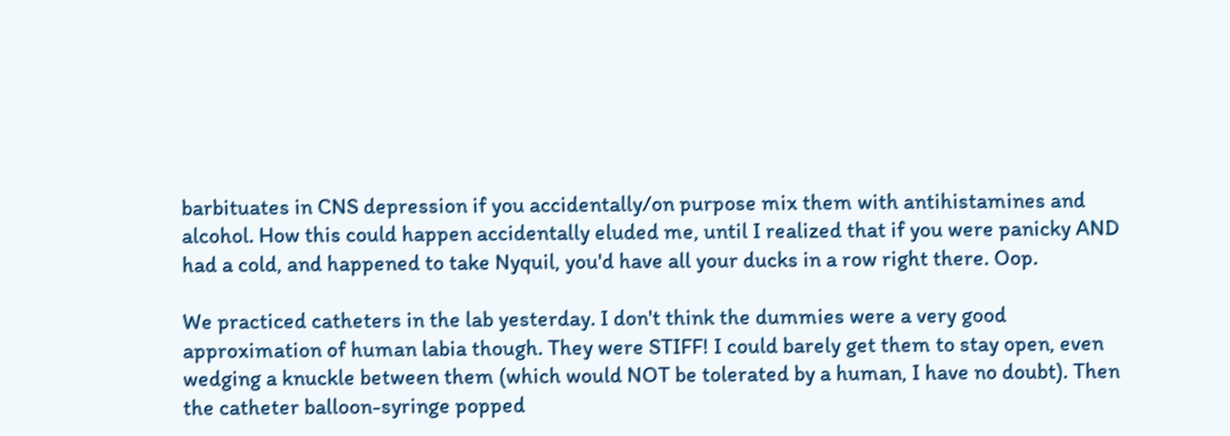barbituates in CNS depression if you accidentally/on purpose mix them with antihistamines and alcohol. How this could happen accidentally eluded me, until I realized that if you were panicky AND had a cold, and happened to take Nyquil, you'd have all your ducks in a row right there. Oop.

We practiced catheters in the lab yesterday. I don't think the dummies were a very good approximation of human labia though. They were STIFF! I could barely get them to stay open, even wedging a knuckle between them (which would NOT be tolerated by a human, I have no doubt). Then the catheter balloon-syringe popped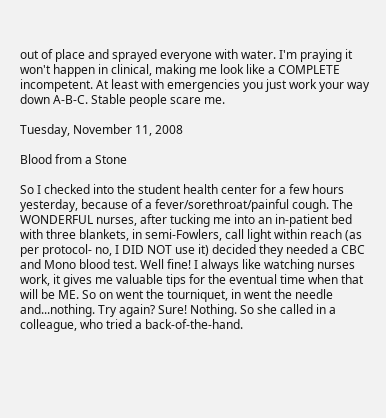out of place and sprayed everyone with water. I'm praying it won't happen in clinical, making me look like a COMPLETE incompetent. At least with emergencies you just work your way down A-B-C. Stable people scare me.

Tuesday, November 11, 2008

Blood from a Stone

So I checked into the student health center for a few hours yesterday, because of a fever/sorethroat/painful cough. The WONDERFUL nurses, after tucking me into an in-patient bed with three blankets, in semi-Fowlers, call light within reach (as per protocol- no, I DID NOT use it) decided they needed a CBC and Mono blood test. Well fine! I always like watching nurses work, it gives me valuable tips for the eventual time when that will be ME. So on went the tourniquet, in went the needle and...nothing. Try again? Sure! Nothing. So she called in a colleague, who tried a back-of-the-hand.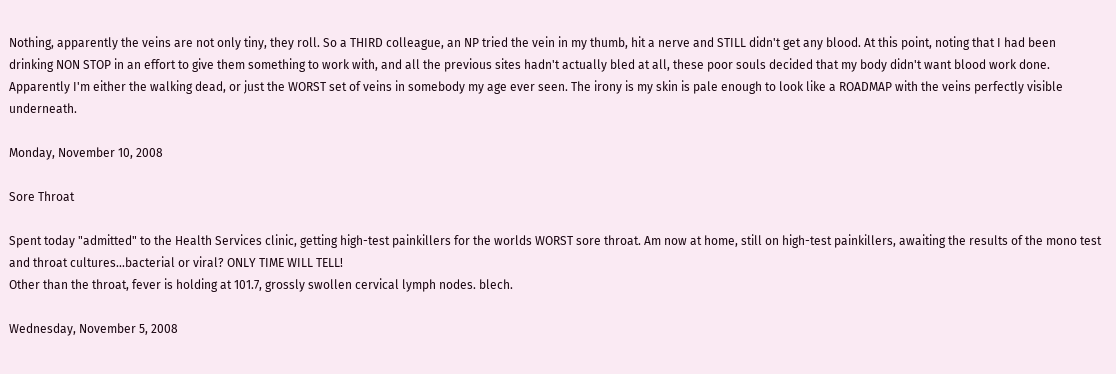Nothing, apparently the veins are not only tiny, they roll. So a THIRD colleague, an NP tried the vein in my thumb, hit a nerve and STILL didn't get any blood. At this point, noting that I had been drinking NON STOP in an effort to give them something to work with, and all the previous sites hadn't actually bled at all, these poor souls decided that my body didn't want blood work done. Apparently I'm either the walking dead, or just the WORST set of veins in somebody my age ever seen. The irony is my skin is pale enough to look like a ROADMAP with the veins perfectly visible underneath.

Monday, November 10, 2008

Sore Throat

Spent today "admitted" to the Health Services clinic, getting high-test painkillers for the worlds WORST sore throat. Am now at home, still on high-test painkillers, awaiting the results of the mono test and throat cultures...bacterial or viral? ONLY TIME WILL TELL!
Other than the throat, fever is holding at 101.7, grossly swollen cervical lymph nodes. blech.

Wednesday, November 5, 2008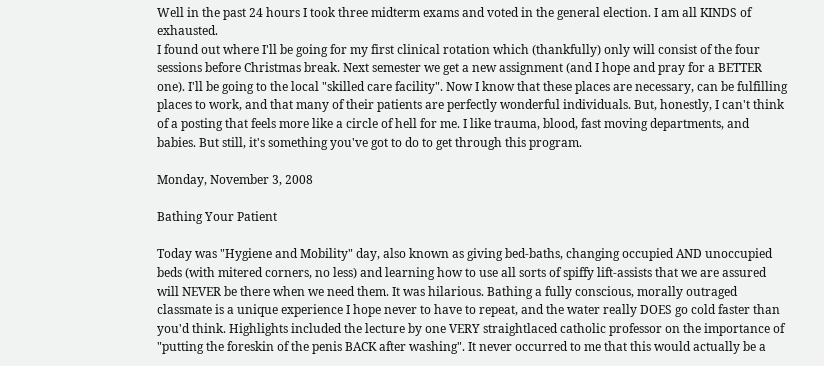Well in the past 24 hours I took three midterm exams and voted in the general election. I am all KINDS of exhausted.
I found out where I'll be going for my first clinical rotation which (thankfully) only will consist of the four sessions before Christmas break. Next semester we get a new assignment (and I hope and pray for a BETTER one). I'll be going to the local "skilled care facility". Now I know that these places are necessary, can be fulfilling places to work, and that many of their patients are perfectly wonderful individuals. But, honestly, I can't think of a posting that feels more like a circle of hell for me. I like trauma, blood, fast moving departments, and babies. But still, it's something you've got to do to get through this program.

Monday, November 3, 2008

Bathing Your Patient

Today was "Hygiene and Mobility" day, also known as giving bed-baths, changing occupied AND unoccupied beds (with mitered corners, no less) and learning how to use all sorts of spiffy lift-assists that we are assured will NEVER be there when we need them. It was hilarious. Bathing a fully conscious, morally outraged classmate is a unique experience I hope never to have to repeat, and the water really DOES go cold faster than you'd think. Highlights included the lecture by one VERY straightlaced catholic professor on the importance of "putting the foreskin of the penis BACK after washing". It never occurred to me that this would actually be a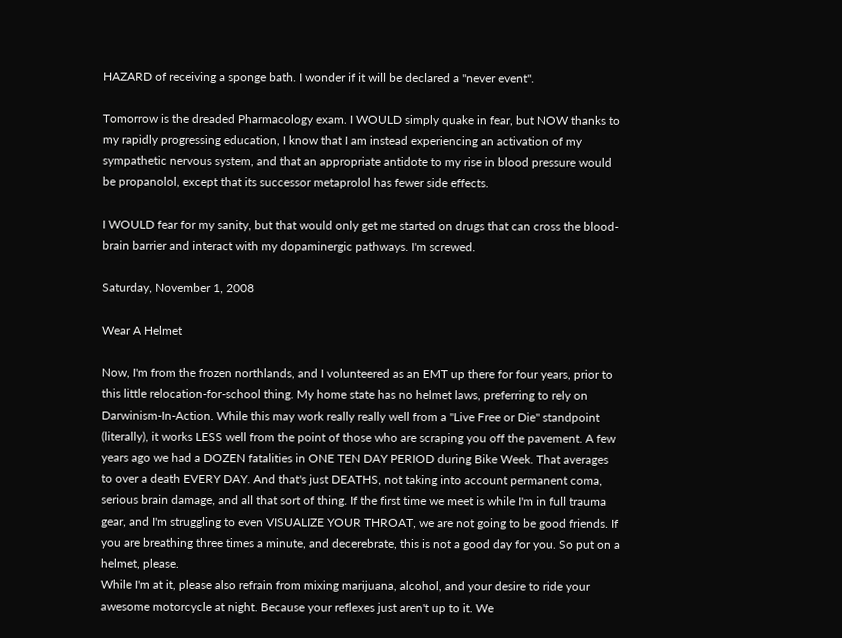HAZARD of receiving a sponge bath. I wonder if it will be declared a "never event".

Tomorrow is the dreaded Pharmacology exam. I WOULD simply quake in fear, but NOW thanks to my rapidly progressing education, I know that I am instead experiencing an activation of my sympathetic nervous system, and that an appropriate antidote to my rise in blood pressure would be propanolol, except that its successor metaprolol has fewer side effects.

I WOULD fear for my sanity, but that would only get me started on drugs that can cross the blood-brain barrier and interact with my dopaminergic pathways. I'm screwed.

Saturday, November 1, 2008

Wear A Helmet

Now, I'm from the frozen northlands, and I volunteered as an EMT up there for four years, prior to this little relocation-for-school thing. My home state has no helmet laws, preferring to rely on Darwinism-In-Action. While this may work really really well from a "Live Free or Die" standpoint (literally), it works LESS well from the point of those who are scraping you off the pavement. A few years ago we had a DOZEN fatalities in ONE TEN DAY PERIOD during Bike Week. That averages to over a death EVERY DAY. And that's just DEATHS, not taking into account permanent coma, serious brain damage, and all that sort of thing. If the first time we meet is while I'm in full trauma gear, and I'm struggling to even VISUALIZE YOUR THROAT, we are not going to be good friends. If you are breathing three times a minute, and decerebrate, this is not a good day for you. So put on a helmet, please.
While I'm at it, please also refrain from mixing marijuana, alcohol, and your desire to ride your awesome motorcycle at night. Because your reflexes just aren't up to it. We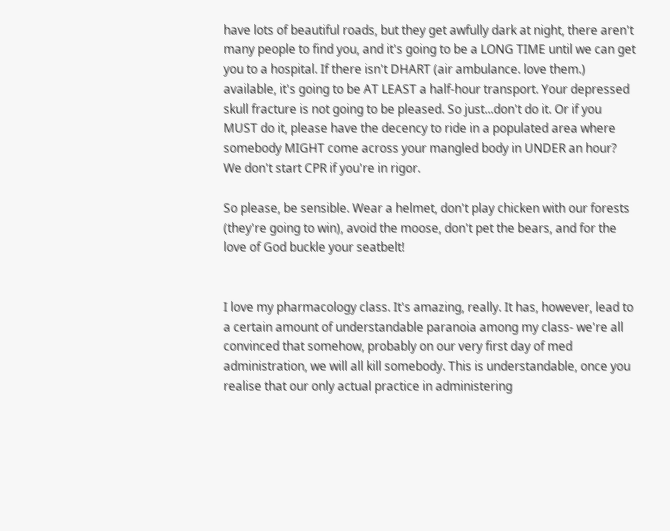have lots of beautiful roads, but they get awfully dark at night, there aren't many people to find you, and it's going to be a LONG TIME until we can get you to a hospital. If there isn't DHART (air ambulance. love them.) available, it's going to be AT LEAST a half-hour transport. Your depressed skull fracture is not going to be pleased. So just...don't do it. Or if you MUST do it, please have the decency to ride in a populated area where somebody MIGHT come across your mangled body in UNDER an hour? We don't start CPR if you're in rigor.

So please, be sensible. Wear a helmet, don't play chicken with our forests (they're going to win), avoid the moose, don't pet the bears, and for the love of God buckle your seatbelt!


I love my pharmacology class. It's amazing, really. It has, however, lead to a certain amount of understandable paranoia among my class- we're all convinced that somehow, probably on our very first day of med administration, we will all kill somebody. This is understandable, once you realise that our only actual practice in administering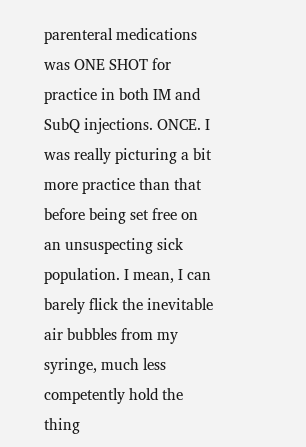parenteral medications was ONE SHOT for practice in both IM and SubQ injections. ONCE. I was really picturing a bit more practice than that before being set free on an unsuspecting sick population. I mean, I can barely flick the inevitable air bubbles from my syringe, much less competently hold the thing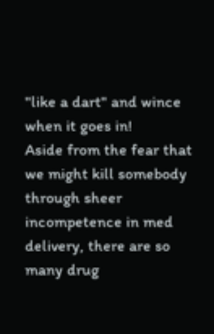"like a dart" and wince when it goes in!
Aside from the fear that we might kill somebody through sheer incompetence in med delivery, there are so many drug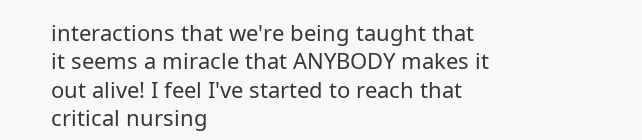interactions that we're being taught that it seems a miracle that ANYBODY makes it out alive! I feel I've started to reach that critical nursing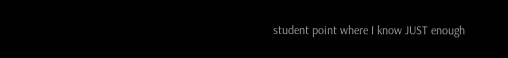student point where I know JUST enough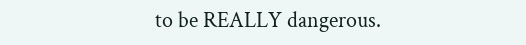to be REALLY dangerous.